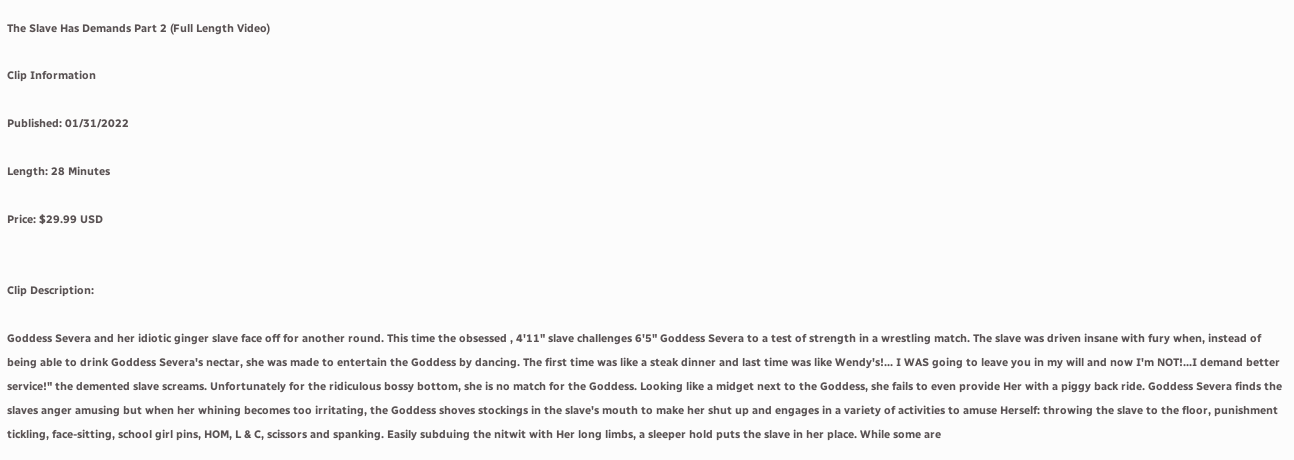The Slave Has Demands Part 2 (Full Length Video)

Clip Information

Published: 01/31/2022

Length: 28 Minutes

Price: $29.99 USD


Clip Description:

Goddess Severa and her idiotic ginger slave face off for another round. This time the obsessed , 4'11" slave challenges 6'5" Goddess Severa to a test of strength in a wrestling match. The slave was driven insane with fury when, instead of being able to drink Goddess Severa's nectar, she was made to entertain the Goddess by dancing. The first time was like a steak dinner and last time was like Wendy's!... I WAS going to leave you in my will and now I'm NOT!...I demand better service!" the demented slave screams. Unfortunately for the ridiculous bossy bottom, she is no match for the Goddess. Looking like a midget next to the Goddess, she fails to even provide Her with a piggy back ride. Goddess Severa finds the slaves anger amusing but when her whining becomes too irritating, the Goddess shoves stockings in the slave's mouth to make her shut up and engages in a variety of activities to amuse Herself: throwing the slave to the floor, punishment tickling, face-sitting, school girl pins, HOM, L & C, scissors and spanking. Easily subduing the nitwit with Her long limbs, a sleeper hold puts the slave in her place. While some are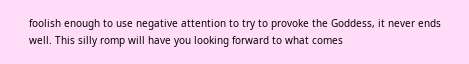foolish enough to use negative attention to try to provoke the Goddess, it never ends well. This silly romp will have you looking forward to what comes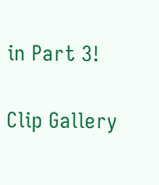in Part 3!

Clip Gallery